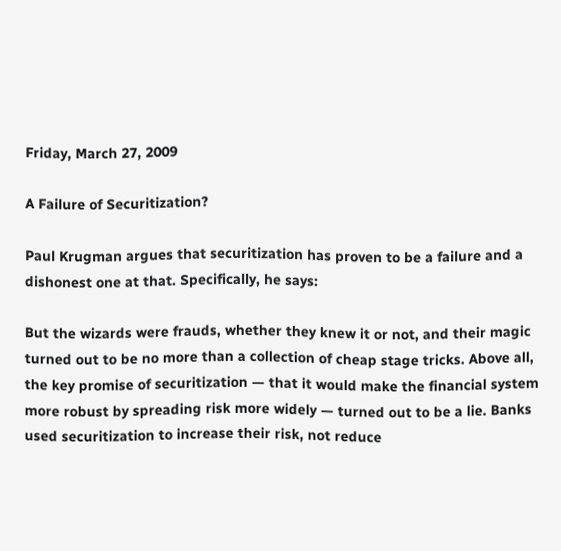Friday, March 27, 2009

A Failure of Securitization?

Paul Krugman argues that securitization has proven to be a failure and a dishonest one at that. Specifically, he says:

But the wizards were frauds, whether they knew it or not, and their magic turned out to be no more than a collection of cheap stage tricks. Above all, the key promise of securitization — that it would make the financial system more robust by spreading risk more widely — turned out to be a lie. Banks used securitization to increase their risk, not reduce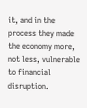it, and in the process they made the economy more, not less, vulnerable to financial disruption.